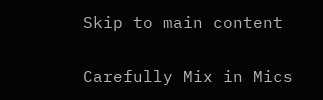Skip to main content

Carefully Mix in Mics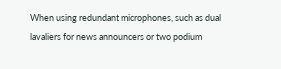When using redundant microphones, such as dual lavaliers for news announcers or two podium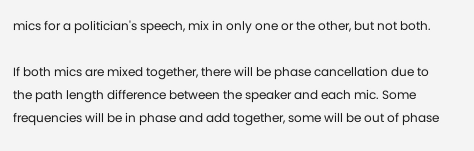mics for a politician's speech, mix in only one or the other, but not both.

If both mics are mixed together, there will be phase cancellation due to the path length difference between the speaker and each mic. Some frequencies will be in phase and add together, some will be out of phase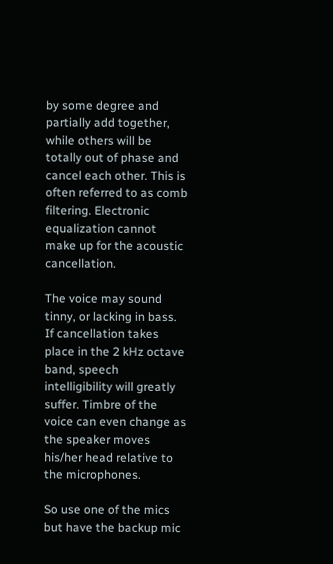by some degree and partially add together, while others will be totally out of phase and cancel each other. This is often referred to as comb filtering. Electronic equalization cannot make up for the acoustic cancellation.

The voice may sound tinny, or lacking in bass. If cancellation takes place in the 2 kHz octave band, speech intelligibility will greatly suffer. Timbre of the voice can even change as the speaker moves his/her head relative to the microphones.

So use one of the mics but have the backup mic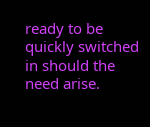ready to be quickly switched in should the need arise.